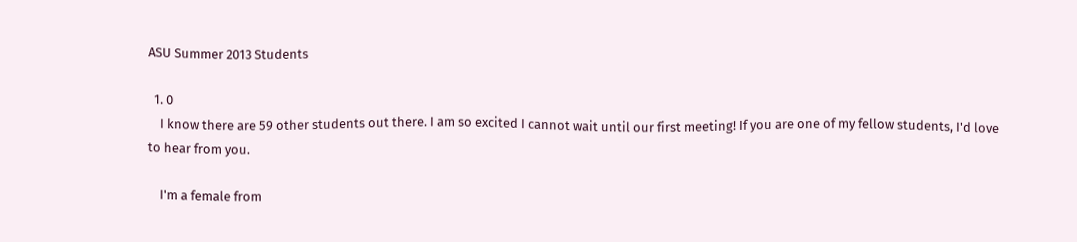ASU Summer 2013 Students

  1. 0
    I know there are 59 other students out there. I am so excited I cannot wait until our first meeting! If you are one of my fellow students, I'd love to hear from you.

    I'm a female from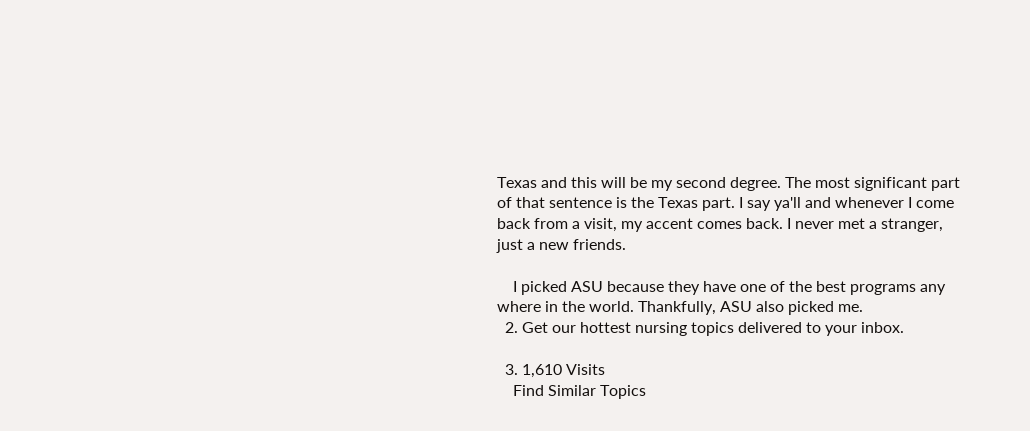Texas and this will be my second degree. The most significant part of that sentence is the Texas part. I say ya'll and whenever I come back from a visit, my accent comes back. I never met a stranger, just a new friends.

    I picked ASU because they have one of the best programs any where in the world. Thankfully, ASU also picked me.
  2. Get our hottest nursing topics delivered to your inbox.

  3. 1,610 Visits
    Find Similar Topics